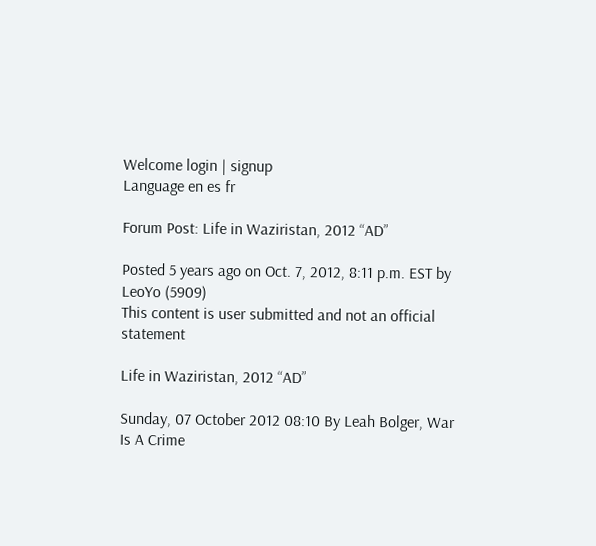Welcome login | signup
Language en es fr

Forum Post: Life in Waziristan, 2012 “AD”

Posted 5 years ago on Oct. 7, 2012, 8:11 p.m. EST by LeoYo (5909)
This content is user submitted and not an official statement

Life in Waziristan, 2012 “AD”

Sunday, 07 October 2012 08:10 By Leah Bolger, War Is A Crime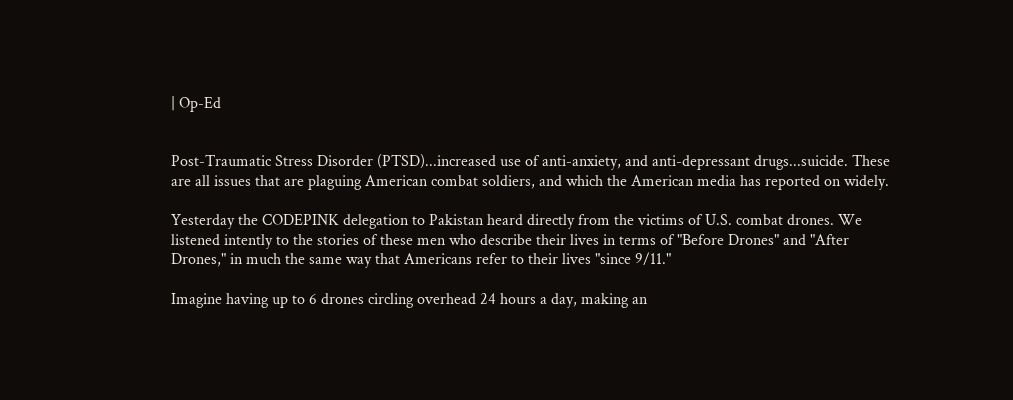| Op-Ed


Post-Traumatic Stress Disorder (PTSD)...increased use of anti-anxiety, and anti-depressant drugs...suicide. These are all issues that are plaguing American combat soldiers, and which the American media has reported on widely.

Yesterday the CODEPINK delegation to Pakistan heard directly from the victims of U.S. combat drones. We listened intently to the stories of these men who describe their lives in terms of "Before Drones" and "After Drones," in much the same way that Americans refer to their lives "since 9/11."

Imagine having up to 6 drones circling overhead 24 hours a day, making an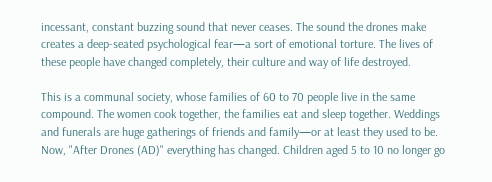incessant, constant buzzing sound that never ceases. The sound the drones make creates a deep-seated psychological fear—a sort of emotional torture. The lives of these people have changed completely, their culture and way of life destroyed.

This is a communal society, whose families of 60 to 70 people live in the same compound. The women cook together, the families eat and sleep together. Weddings and funerals are huge gatherings of friends and family—or at least they used to be. Now, "After Drones (AD)" everything has changed. Children aged 5 to 10 no longer go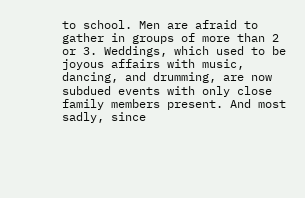to school. Men are afraid to gather in groups of more than 2 or 3. Weddings, which used to be joyous affairs with music, dancing, and drumming, are now subdued events with only close family members present. And most sadly, since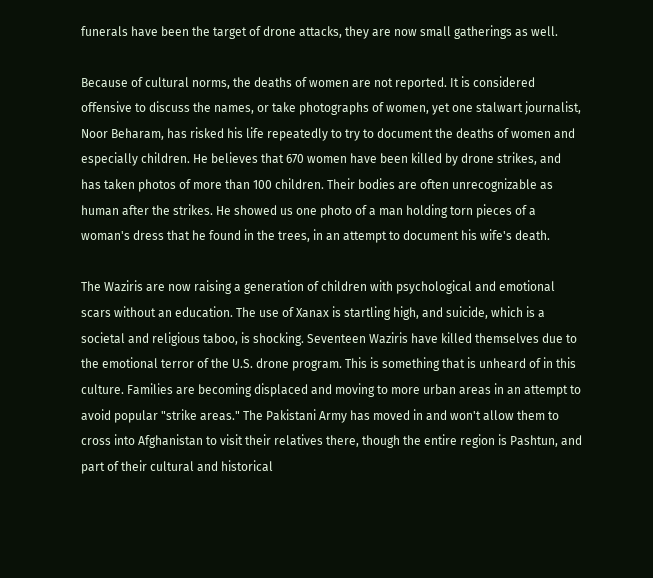funerals have been the target of drone attacks, they are now small gatherings as well.

Because of cultural norms, the deaths of women are not reported. It is considered offensive to discuss the names, or take photographs of women, yet one stalwart journalist, Noor Beharam, has risked his life repeatedly to try to document the deaths of women and especially children. He believes that 670 women have been killed by drone strikes, and has taken photos of more than 100 children. Their bodies are often unrecognizable as human after the strikes. He showed us one photo of a man holding torn pieces of a woman's dress that he found in the trees, in an attempt to document his wife's death.

The Waziris are now raising a generation of children with psychological and emotional scars without an education. The use of Xanax is startling high, and suicide, which is a societal and religious taboo, is shocking. Seventeen Waziris have killed themselves due to the emotional terror of the U.S. drone program. This is something that is unheard of in this culture. Families are becoming displaced and moving to more urban areas in an attempt to avoid popular "strike areas." The Pakistani Army has moved in and won't allow them to cross into Afghanistan to visit their relatives there, though the entire region is Pashtun, and part of their cultural and historical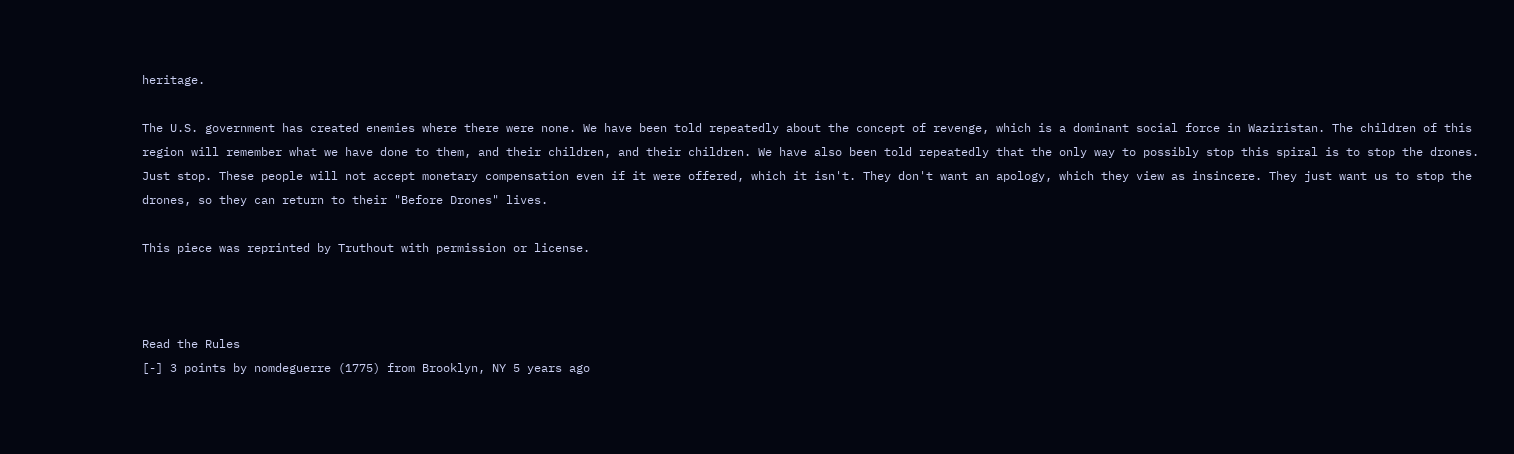heritage.

The U.S. government has created enemies where there were none. We have been told repeatedly about the concept of revenge, which is a dominant social force in Waziristan. The children of this region will remember what we have done to them, and their children, and their children. We have also been told repeatedly that the only way to possibly stop this spiral is to stop the drones. Just stop. These people will not accept monetary compensation even if it were offered, which it isn't. They don't want an apology, which they view as insincere. They just want us to stop the drones, so they can return to their "Before Drones" lives.

This piece was reprinted by Truthout with permission or license.



Read the Rules
[-] 3 points by nomdeguerre (1775) from Brooklyn, NY 5 years ago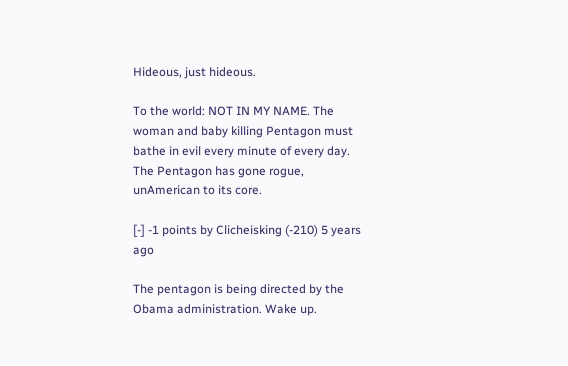Hideous, just hideous.

To the world: NOT IN MY NAME. The woman and baby killing Pentagon must bathe in evil every minute of every day. The Pentagon has gone rogue, unAmerican to its core.

[-] -1 points by Clicheisking (-210) 5 years ago

The pentagon is being directed by the Obama administration. Wake up.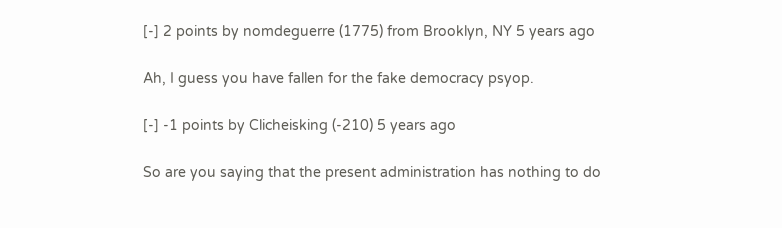[-] 2 points by nomdeguerre (1775) from Brooklyn, NY 5 years ago

Ah, I guess you have fallen for the fake democracy psyop.

[-] -1 points by Clicheisking (-210) 5 years ago

So are you saying that the present administration has nothing to do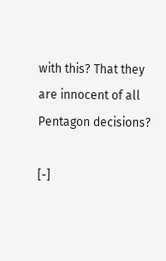with this? That they are innocent of all Pentagon decisions?

[-]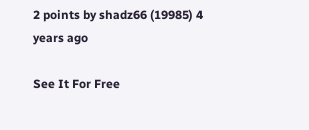2 points by shadz66 (19985) 4 years ago

See It For Free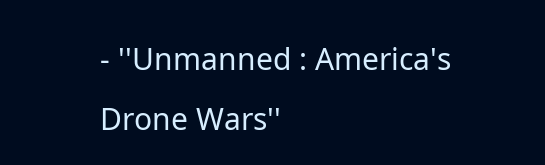- ''Unmanned : America's Drone Wars''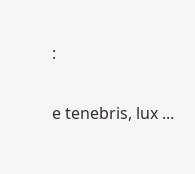:

e tenebris, lux ...